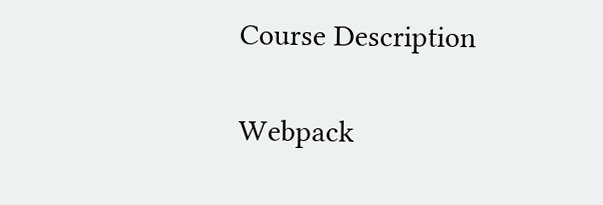Course Description

Webpack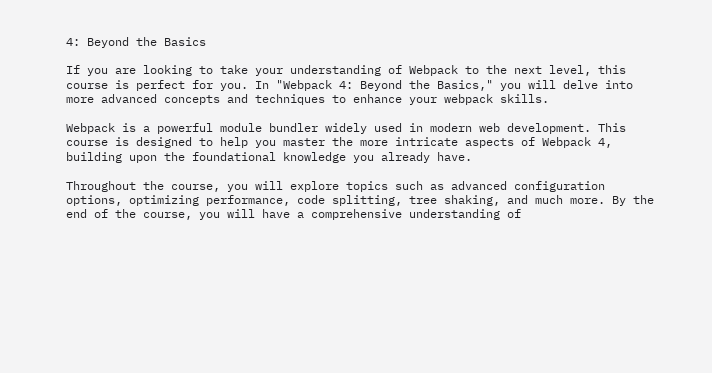4: Beyond the Basics

If you are looking to take your understanding of Webpack to the next level, this course is perfect for you. In "Webpack 4: Beyond the Basics," you will delve into more advanced concepts and techniques to enhance your webpack skills.

Webpack is a powerful module bundler widely used in modern web development. This course is designed to help you master the more intricate aspects of Webpack 4, building upon the foundational knowledge you already have.

Throughout the course, you will explore topics such as advanced configuration options, optimizing performance, code splitting, tree shaking, and much more. By the end of the course, you will have a comprehensive understanding of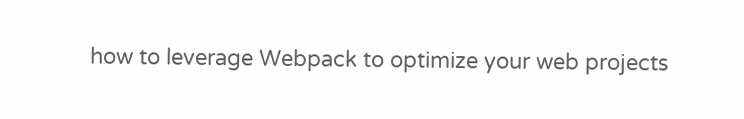how to leverage Webpack to optimize your web projects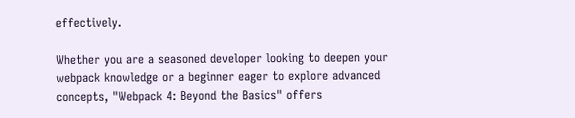effectively.

Whether you are a seasoned developer looking to deepen your webpack knowledge or a beginner eager to explore advanced concepts, "Webpack 4: Beyond the Basics" offers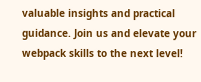valuable insights and practical guidance. Join us and elevate your webpack skills to the next level!